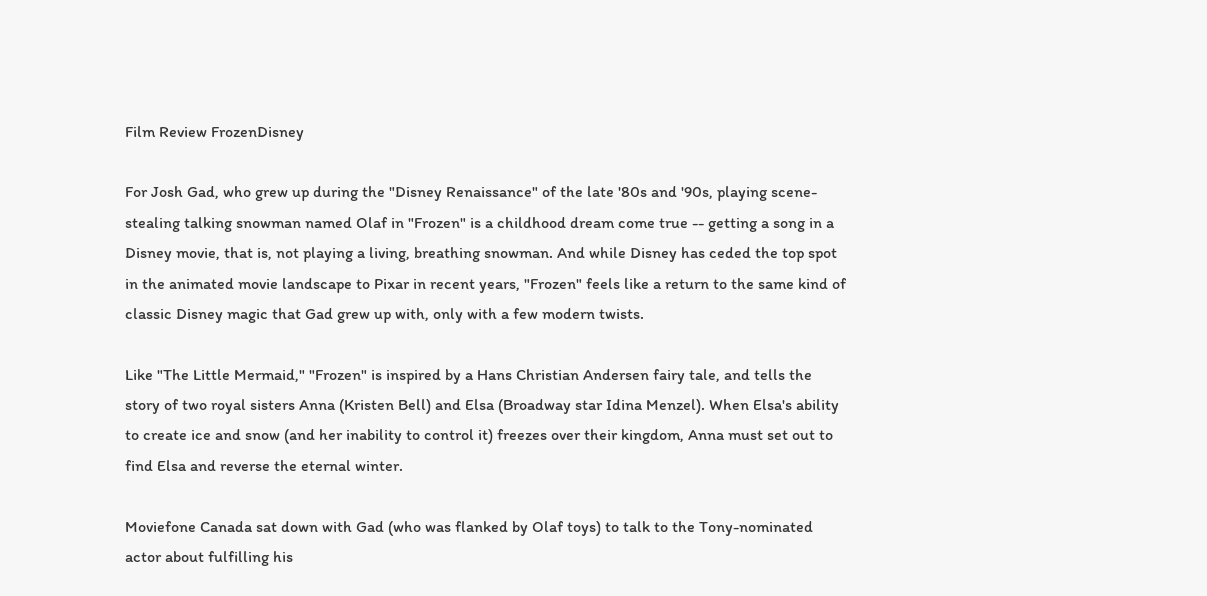Film Review FrozenDisney

For Josh Gad, who grew up during the "Disney Renaissance" of the late '80s and '90s, playing scene-stealing talking snowman named Olaf in "Frozen" is a childhood dream come true -- getting a song in a Disney movie, that is, not playing a living, breathing snowman. And while Disney has ceded the top spot in the animated movie landscape to Pixar in recent years, "Frozen" feels like a return to the same kind of classic Disney magic that Gad grew up with, only with a few modern twists.

Like "The Little Mermaid," "Frozen" is inspired by a Hans Christian Andersen fairy tale, and tells the story of two royal sisters Anna (Kristen Bell) and Elsa (Broadway star Idina Menzel). When Elsa's ability to create ice and snow (and her inability to control it) freezes over their kingdom, Anna must set out to find Elsa and reverse the eternal winter.

Moviefone Canada sat down with Gad (who was flanked by Olaf toys) to talk to the Tony-nominated actor about fulfilling his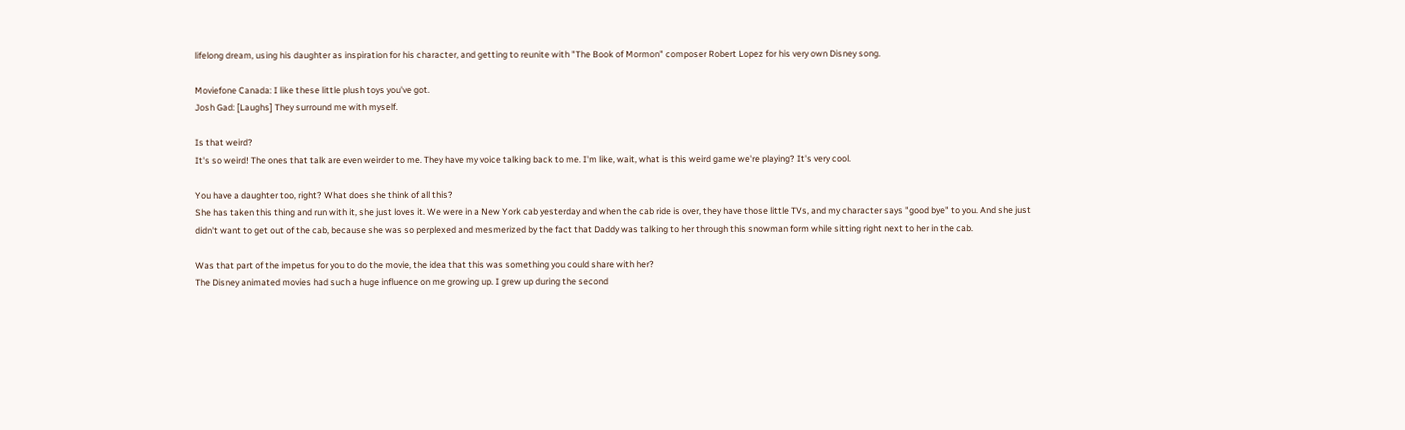lifelong dream, using his daughter as inspiration for his character, and getting to reunite with "The Book of Mormon" composer Robert Lopez for his very own Disney song.

Moviefone Canada: I like these little plush toys you've got.
Josh Gad: [Laughs] They surround me with myself.

Is that weird?
It's so weird! The ones that talk are even weirder to me. They have my voice talking back to me. I'm like, wait, what is this weird game we're playing? It's very cool.

You have a daughter too, right? What does she think of all this?
She has taken this thing and run with it, she just loves it. We were in a New York cab yesterday and when the cab ride is over, they have those little TVs, and my character says "good bye" to you. And she just didn't want to get out of the cab, because she was so perplexed and mesmerized by the fact that Daddy was talking to her through this snowman form while sitting right next to her in the cab.

Was that part of the impetus for you to do the movie, the idea that this was something you could share with her?
The Disney animated movies had such a huge influence on me growing up. I grew up during the second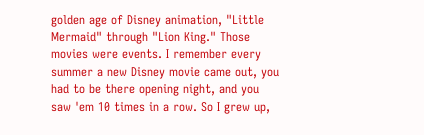golden age of Disney animation, "Little Mermaid" through "Lion King." Those movies were events. I remember every summer a new Disney movie came out, you had to be there opening night, and you saw 'em 10 times in a row. So I grew up,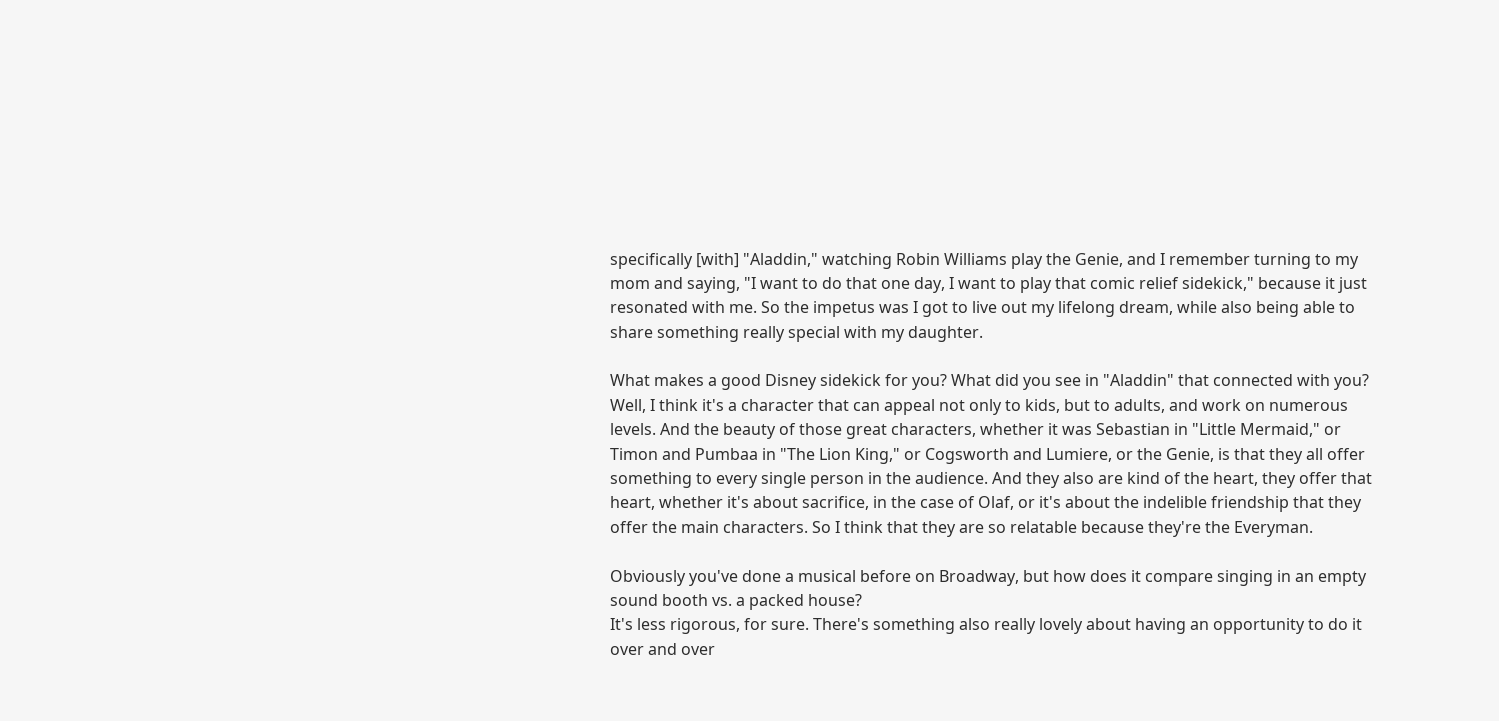specifically [with] "Aladdin," watching Robin Williams play the Genie, and I remember turning to my mom and saying, "I want to do that one day, I want to play that comic relief sidekick," because it just resonated with me. So the impetus was I got to live out my lifelong dream, while also being able to share something really special with my daughter.

What makes a good Disney sidekick for you? What did you see in "Aladdin" that connected with you?
Well, I think it's a character that can appeal not only to kids, but to adults, and work on numerous levels. And the beauty of those great characters, whether it was Sebastian in "Little Mermaid," or Timon and Pumbaa in "The Lion King," or Cogsworth and Lumiere, or the Genie, is that they all offer something to every single person in the audience. And they also are kind of the heart, they offer that heart, whether it's about sacrifice, in the case of Olaf, or it's about the indelible friendship that they offer the main characters. So I think that they are so relatable because they're the Everyman.

Obviously you've done a musical before on Broadway, but how does it compare singing in an empty sound booth vs. a packed house?
It's less rigorous, for sure. There's something also really lovely about having an opportunity to do it over and over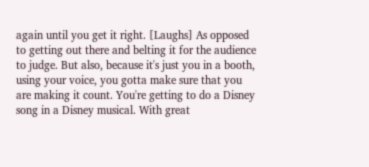again until you get it right. [Laughs] As opposed to getting out there and belting it for the audience to judge. But also, because it's just you in a booth, using your voice, you gotta make sure that you are making it count. You're getting to do a Disney song in a Disney musical. With great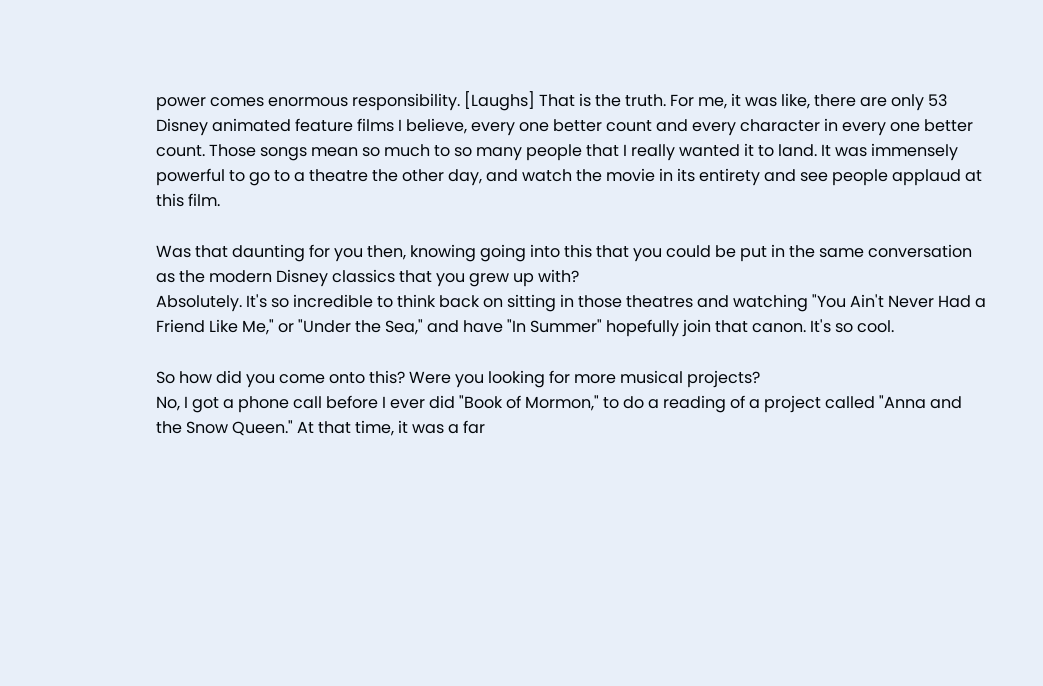power comes enormous responsibility. [Laughs] That is the truth. For me, it was like, there are only 53 Disney animated feature films I believe, every one better count and every character in every one better count. Those songs mean so much to so many people that I really wanted it to land. It was immensely powerful to go to a theatre the other day, and watch the movie in its entirety and see people applaud at this film.

Was that daunting for you then, knowing going into this that you could be put in the same conversation as the modern Disney classics that you grew up with?
Absolutely. It's so incredible to think back on sitting in those theatres and watching "You Ain't Never Had a Friend Like Me," or "Under the Sea," and have "In Summer" hopefully join that canon. It's so cool.

So how did you come onto this? Were you looking for more musical projects?
No, I got a phone call before I ever did "Book of Mormon," to do a reading of a project called "Anna and the Snow Queen." At that time, it was a far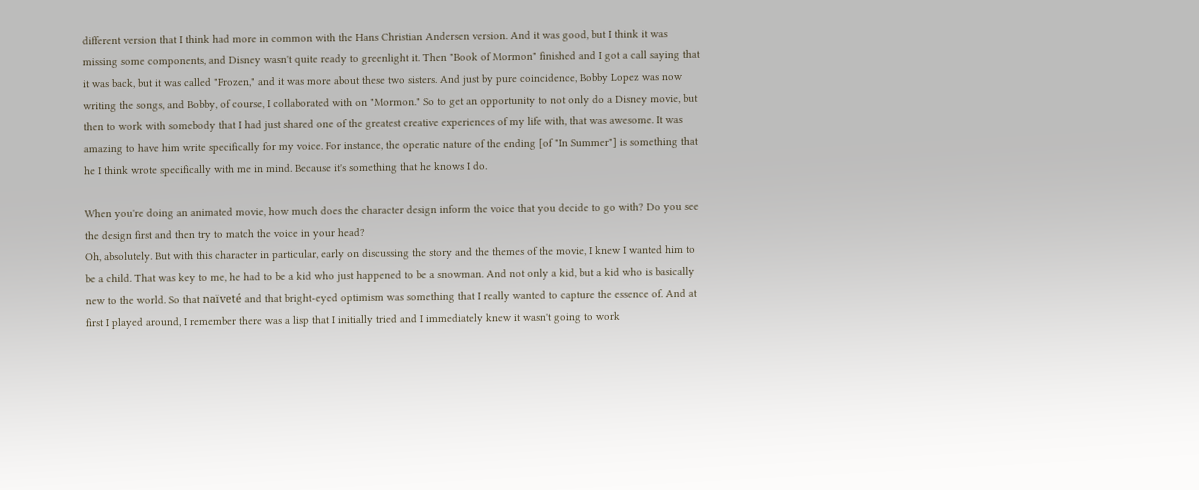different version that I think had more in common with the Hans Christian Andersen version. And it was good, but I think it was missing some components, and Disney wasn't quite ready to greenlight it. Then "Book of Mormon" finished and I got a call saying that it was back, but it was called "Frozen," and it was more about these two sisters. And just by pure coincidence, Bobby Lopez was now writing the songs, and Bobby, of course, I collaborated with on "Mormon." So to get an opportunity to not only do a Disney movie, but then to work with somebody that I had just shared one of the greatest creative experiences of my life with, that was awesome. It was amazing to have him write specifically for my voice. For instance, the operatic nature of the ending [of "In Summer"] is something that he I think wrote specifically with me in mind. Because it's something that he knows I do.

When you're doing an animated movie, how much does the character design inform the voice that you decide to go with? Do you see the design first and then try to match the voice in your head?
Oh, absolutely. But with this character in particular, early on discussing the story and the themes of the movie, I knew I wanted him to be a child. That was key to me, he had to be a kid who just happened to be a snowman. And not only a kid, but a kid who is basically new to the world. So that naïveté and that bright-eyed optimism was something that I really wanted to capture the essence of. And at first I played around, I remember there was a lisp that I initially tried and I immediately knew it wasn't going to work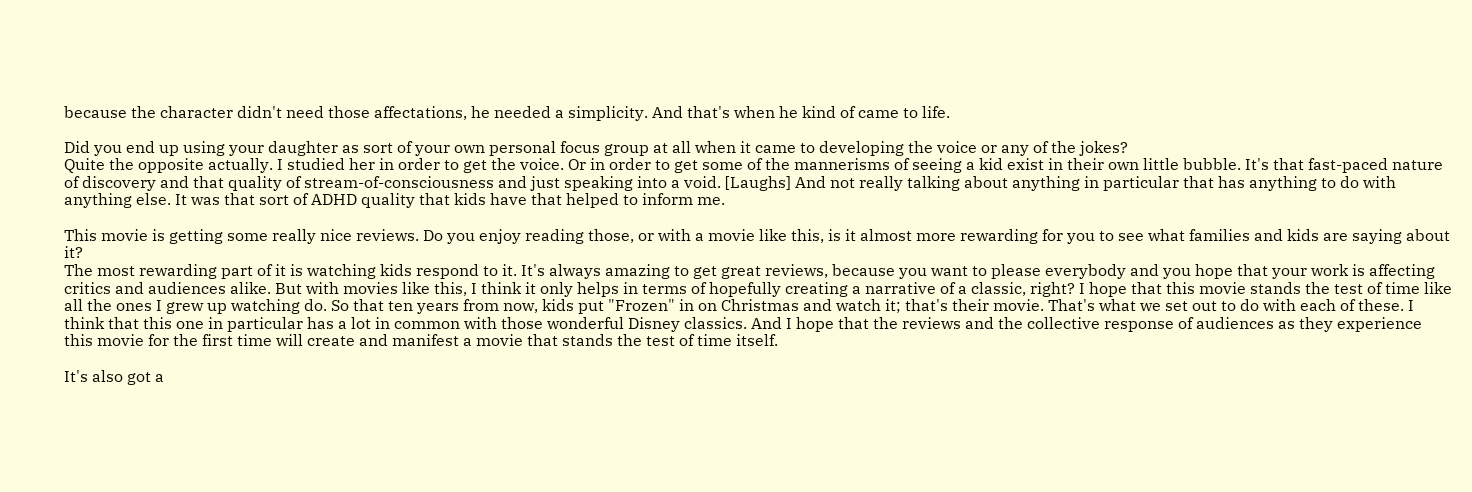because the character didn't need those affectations, he needed a simplicity. And that's when he kind of came to life.

Did you end up using your daughter as sort of your own personal focus group at all when it came to developing the voice or any of the jokes?
Quite the opposite actually. I studied her in order to get the voice. Or in order to get some of the mannerisms of seeing a kid exist in their own little bubble. It's that fast-paced nature of discovery and that quality of stream-of-consciousness and just speaking into a void. [Laughs] And not really talking about anything in particular that has anything to do with anything else. It was that sort of ADHD quality that kids have that helped to inform me.

This movie is getting some really nice reviews. Do you enjoy reading those, or with a movie like this, is it almost more rewarding for you to see what families and kids are saying about it?
The most rewarding part of it is watching kids respond to it. It's always amazing to get great reviews, because you want to please everybody and you hope that your work is affecting critics and audiences alike. But with movies like this, I think it only helps in terms of hopefully creating a narrative of a classic, right? I hope that this movie stands the test of time like all the ones I grew up watching do. So that ten years from now, kids put "Frozen" in on Christmas and watch it; that's their movie. That's what we set out to do with each of these. I think that this one in particular has a lot in common with those wonderful Disney classics. And I hope that the reviews and the collective response of audiences as they experience this movie for the first time will create and manifest a movie that stands the test of time itself.

It's also got a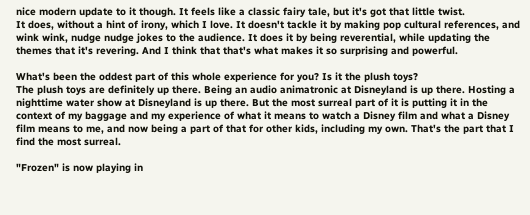nice modern update to it though. It feels like a classic fairy tale, but it's got that little twist.
It does, without a hint of irony, which I love. It doesn't tackle it by making pop cultural references, and wink wink, nudge nudge jokes to the audience. It does it by being reverential, while updating the themes that it's revering. And I think that that's what makes it so surprising and powerful.

What's been the oddest part of this whole experience for you? Is it the plush toys?
The plush toys are definitely up there. Being an audio animatronic at Disneyland is up there. Hosting a nighttime water show at Disneyland is up there. But the most surreal part of it is putting it in the context of my baggage and my experience of what it means to watch a Disney film and what a Disney film means to me, and now being a part of that for other kids, including my own. That's the part that I find the most surreal.

"Frozen" is now playing in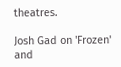theatres.

Josh Gad on 'Frozen' and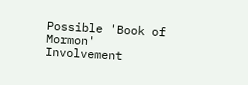Possible 'Book of Mormon' Involvement